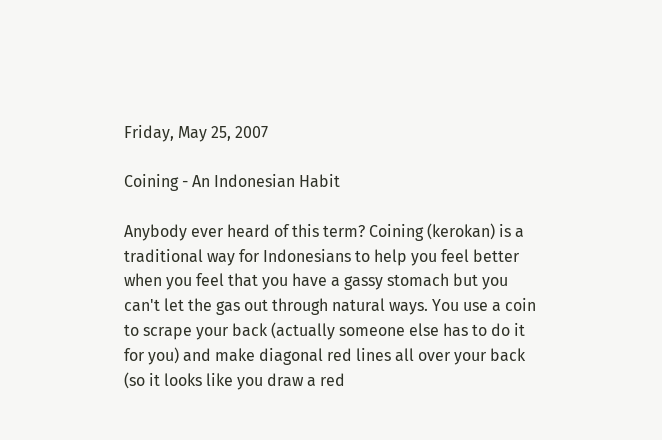Friday, May 25, 2007

Coining - An Indonesian Habit

Anybody ever heard of this term? Coining (kerokan) is a traditional way for Indonesians to help you feel better when you feel that you have a gassy stomach but you can't let the gas out through natural ways. You use a coin to scrape your back (actually someone else has to do it for you) and make diagonal red lines all over your back (so it looks like you draw a red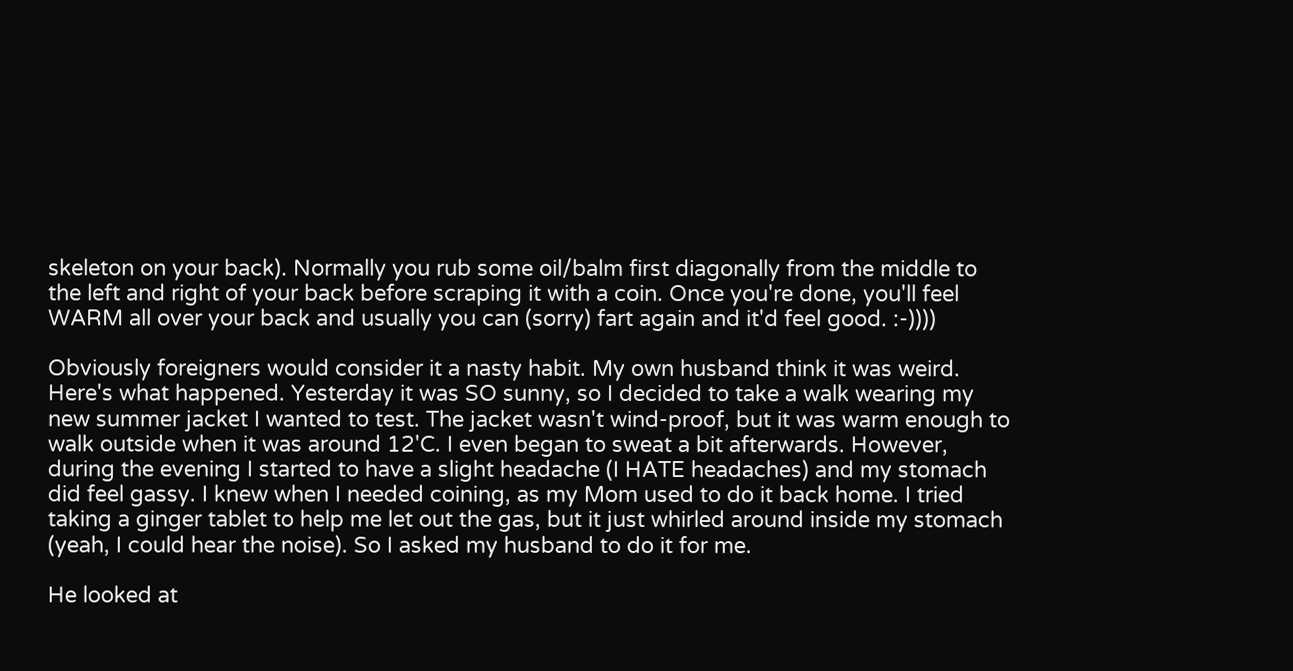skeleton on your back). Normally you rub some oil/balm first diagonally from the middle to the left and right of your back before scraping it with a coin. Once you're done, you'll feel WARM all over your back and usually you can (sorry) fart again and it'd feel good. :-))))

Obviously foreigners would consider it a nasty habit. My own husband think it was weird. Here's what happened. Yesterday it was SO sunny, so I decided to take a walk wearing my new summer jacket I wanted to test. The jacket wasn't wind-proof, but it was warm enough to walk outside when it was around 12'C. I even began to sweat a bit afterwards. However, during the evening I started to have a slight headache (I HATE headaches) and my stomach did feel gassy. I knew when I needed coining, as my Mom used to do it back home. I tried taking a ginger tablet to help me let out the gas, but it just whirled around inside my stomach (yeah, I could hear the noise). So I asked my husband to do it for me.

He looked at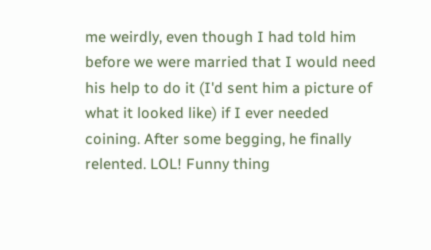me weirdly, even though I had told him before we were married that I would need his help to do it (I'd sent him a picture of what it looked like) if I ever needed coining. After some begging, he finally relented. LOL! Funny thing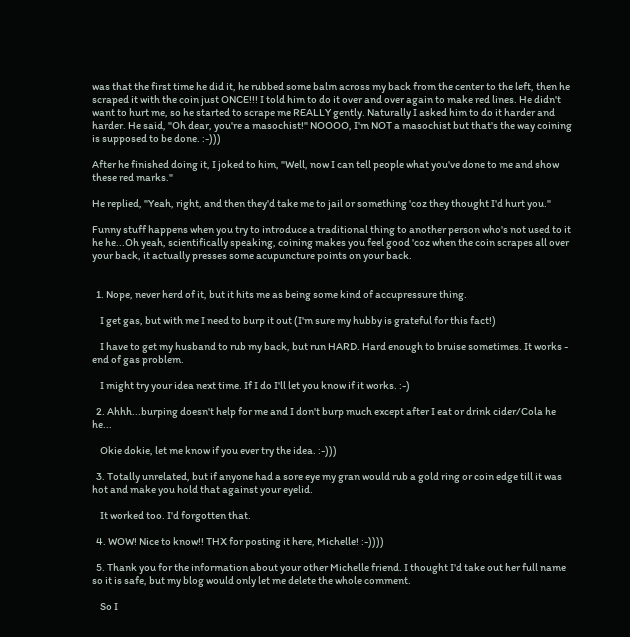was that the first time he did it, he rubbed some balm across my back from the center to the left, then he scraped it with the coin just ONCE!!! I told him to do it over and over again to make red lines. He didn't want to hurt me, so he started to scrape me REALLY gently. Naturally I asked him to do it harder and harder. He said, "Oh dear, you're a masochist!" NOOOO, I'm NOT a masochist but that's the way coining is supposed to be done. :-)))

After he finished doing it, I joked to him, "Well, now I can tell people what you've done to me and show these red marks."

He replied, "Yeah, right, and then they'd take me to jail or something 'coz they thought I'd hurt you."

Funny stuff happens when you try to introduce a traditional thing to another person who's not used to it he he...Oh yeah, scientifically speaking, coining makes you feel good 'coz when the coin scrapes all over your back, it actually presses some acupuncture points on your back.


  1. Nope, never herd of it, but it hits me as being some kind of accupressure thing.

    I get gas, but with me I need to burp it out (I'm sure my hubby is grateful for this fact!)

    I have to get my husband to rub my back, but run HARD. Hard enough to bruise sometimes. It works - end of gas problem.

    I might try your idea next time. If I do I'll let you know if it works. :-)

  2. Ahhh...burping doesn't help for me and I don't burp much except after I eat or drink cider/Cola he he...

    Okie dokie, let me know if you ever try the idea. :-)))

  3. Totally unrelated, but if anyone had a sore eye my gran would rub a gold ring or coin edge till it was hot and make you hold that against your eyelid.

    It worked too. I'd forgotten that.

  4. WOW! Nice to know!! THX for posting it here, Michelle! :-))))

  5. Thank you for the information about your other Michelle friend. I thought I'd take out her full name so it is safe, but my blog would only let me delete the whole comment.

    So I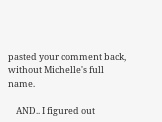pasted your comment back, without Michelle's full name.

    AND.. I figured out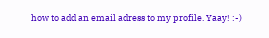how to add an email adress to my profile. Yaay! :-)